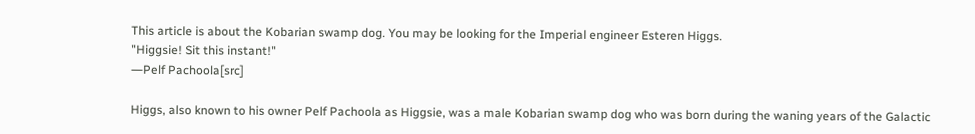This article is about the Kobarian swamp dog. You may be looking for the Imperial engineer Esteren Higgs.
"Higgsie! Sit this instant!"
―Pelf Pachoola[src]

Higgs, also known to his owner Pelf Pachoola as Higgsie, was a male Kobarian swamp dog who was born during the waning years of the Galactic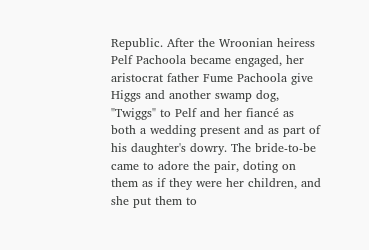Republic. After the Wroonian heiress Pelf Pachoola became engaged, her aristocrat father Fume Pachoola give Higgs and another swamp dog, "Twiggs" to Pelf and her fiancé as both a wedding present and as part of his daughter's dowry. The bride-to-be came to adore the pair, doting on them as if they were her children, and she put them to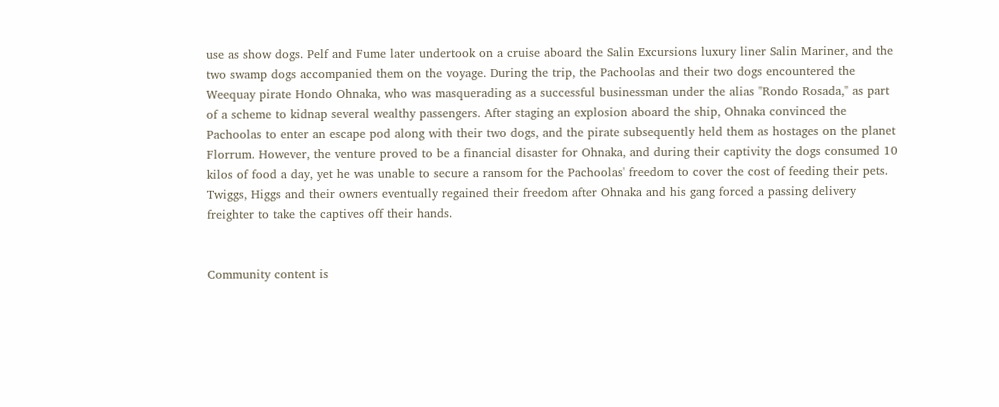use as show dogs. Pelf and Fume later undertook on a cruise aboard the Salin Excursions luxury liner Salin Mariner, and the two swamp dogs accompanied them on the voyage. During the trip, the Pachoolas and their two dogs encountered the Weequay pirate Hondo Ohnaka, who was masquerading as a successful businessman under the alias "Rondo Rosada," as part of a scheme to kidnap several wealthy passengers. After staging an explosion aboard the ship, Ohnaka convinced the Pachoolas to enter an escape pod along with their two dogs, and the pirate subsequently held them as hostages on the planet Florrum. However, the venture proved to be a financial disaster for Ohnaka, and during their captivity the dogs consumed 10 kilos of food a day, yet he was unable to secure a ransom for the Pachoolas' freedom to cover the cost of feeding their pets. Twiggs, Higgs and their owners eventually regained their freedom after Ohnaka and his gang forced a passing delivery freighter to take the captives off their hands.


Community content is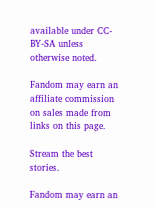available under CC-BY-SA unless otherwise noted.

Fandom may earn an affiliate commission on sales made from links on this page.

Stream the best stories.

Fandom may earn an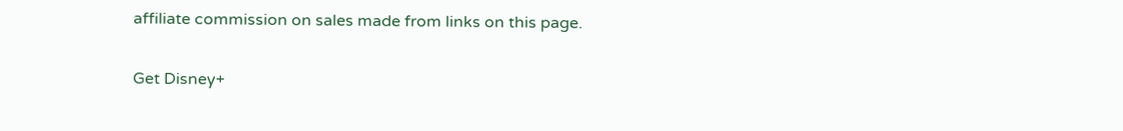affiliate commission on sales made from links on this page.

Get Disney+